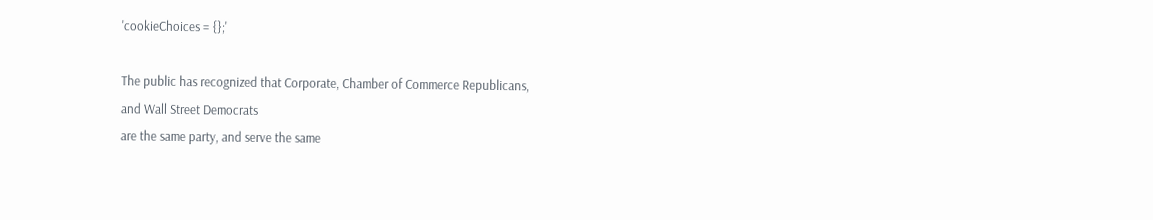'cookieChoices = {};'

The public has recognized that Corporate, Chamber of Commerce Republicans,
and Wall Street Democrats
are the same party, and serve the same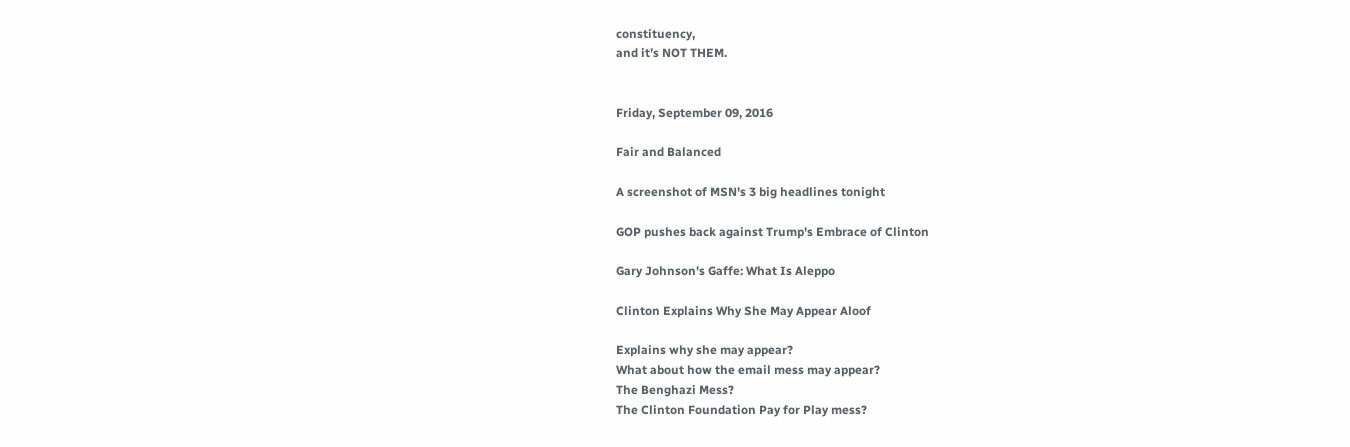constituency,
and it’s NOT THEM.


Friday, September 09, 2016

Fair and Balanced

A screenshot of MSN's 3 big headlines tonight

GOP pushes back against Trump's Embrace of Clinton

Gary Johnson's Gaffe: What Is Aleppo

Clinton Explains Why She May Appear Aloof

Explains why she may appear?
What about how the email mess may appear?
The Benghazi Mess?
The Clinton Foundation Pay for Play mess?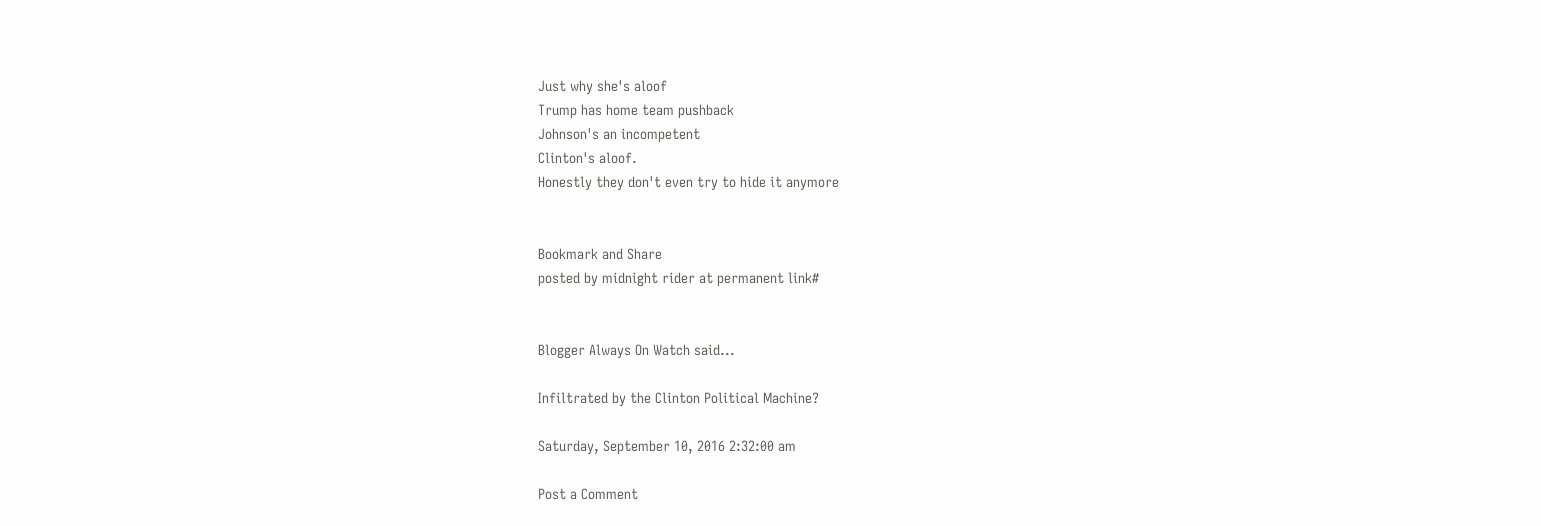Just why she's aloof
Trump has home team pushback
Johnson's an incompetent
Clinton's aloof.
Honestly they don't even try to hide it anymore


Bookmark and Share
posted by midnight rider at permanent link#


Blogger Always On Watch said...

Infiltrated by the Clinton Political Machine?

Saturday, September 10, 2016 2:32:00 am

Post a Comment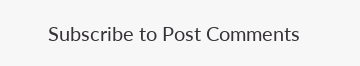Subscribe to Post Comments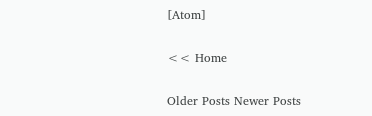[Atom]

<< Home

Older Posts Newer Posts